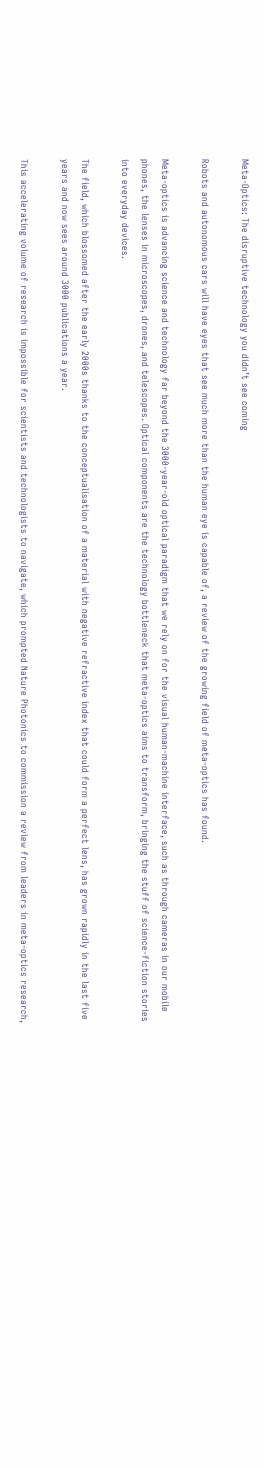Meta-Optics: The disruptive technology you didn’t see coming

Robots and autonomous cars will have eyes that see much more than the human eye is capable of, a review of the growing field of meta-optics has found.

Meta-optics is advancing science and technology far beyond the 3000-year-old optical paradigm that we rely on for the visual human-machine interface, such as through cameras in our mobile phones, the lenses in microscopes, drones, and telescopes. Optical components are the technology bottleneck that meta-optics aims to transform, bringing the stuff of science-fiction stories into everyday devices.

The field, which blossomed after the early 2000s thanks to the conceptualisation of a material with negative refractive index that could form a perfect lens, has grown rapidly in the last five years and now sees around 3000 publications a year.

This accelerating volume of research is impossible for scientists and technologists to navigate, which prompted Nature Photonics to commission a review from leaders in meta-optics research,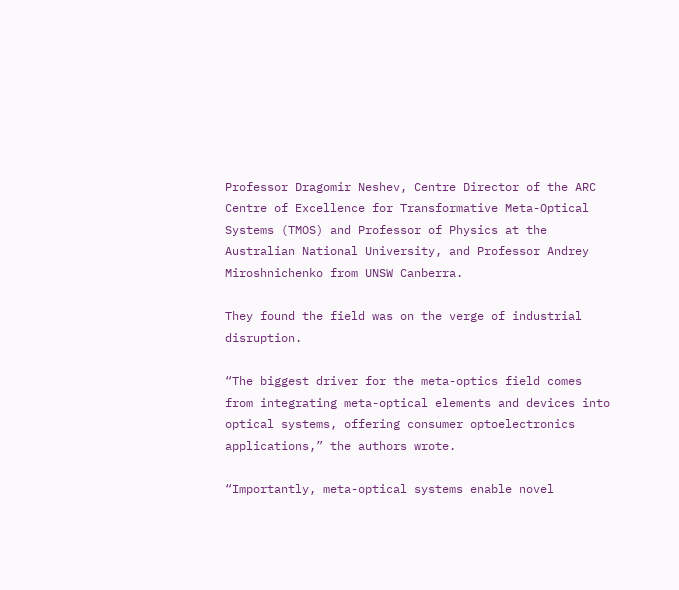Professor Dragomir Neshev, Centre Director of the ARC Centre of Excellence for Transformative Meta-Optical Systems (TMOS) and Professor of Physics at the Australian National University, and Professor Andrey Miroshnichenko from UNSW Canberra.

They found the field was on the verge of industrial disruption.

“The biggest driver for the meta-optics field comes from integrating meta-optical elements and devices into optical systems, offering consumer optoelectronics applications,” the authors wrote.

“Importantly, meta-optical systems enable novel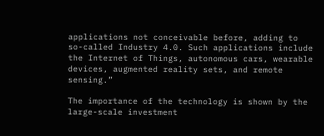applications not conceivable before, adding to so-called Industry 4.0. Such applications include the Internet of Things, autonomous cars, wearable devices, augmented reality sets, and remote sensing.”

The importance of the technology is shown by the large-scale investment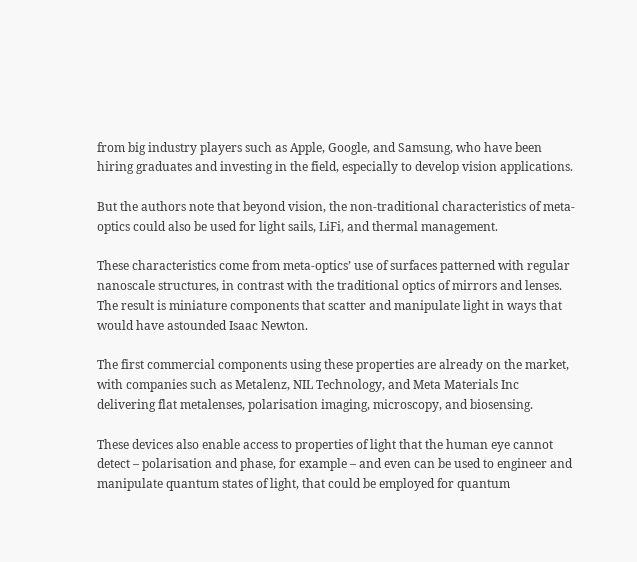from big industry players such as Apple, Google, and Samsung, who have been hiring graduates and investing in the field, especially to develop vision applications.

But the authors note that beyond vision, the non-traditional characteristics of meta-optics could also be used for light sails, LiFi, and thermal management.

These characteristics come from meta-optics’ use of surfaces patterned with regular nanoscale structures, in contrast with the traditional optics of mirrors and lenses. The result is miniature components that scatter and manipulate light in ways that would have astounded Isaac Newton.

The first commercial components using these properties are already on the market, with companies such as Metalenz, NIL Technology, and Meta Materials Inc delivering flat metalenses, polarisation imaging, microscopy, and biosensing.

These devices also enable access to properties of light that the human eye cannot detect – polarisation and phase, for example – and even can be used to engineer and manipulate quantum states of light, that could be employed for quantum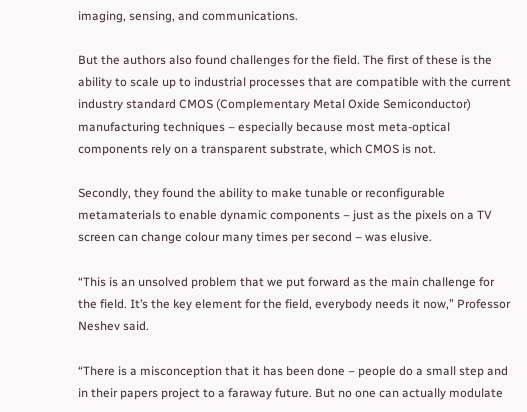imaging, sensing, and communications.

But the authors also found challenges for the field. The first of these is the ability to scale up to industrial processes that are compatible with the current industry standard CMOS (Complementary Metal Oxide Semiconductor) manufacturing techniques – especially because most meta-optical components rely on a transparent substrate, which CMOS is not.

Secondly, they found the ability to make tunable or reconfigurable metamaterials to enable dynamic components – just as the pixels on a TV screen can change colour many times per second – was elusive.

“This is an unsolved problem that we put forward as the main challenge for the field. It’s the key element for the field, everybody needs it now,” Professor Neshev said.

“There is a misconception that it has been done – people do a small step and in their papers project to a faraway future. But no one can actually modulate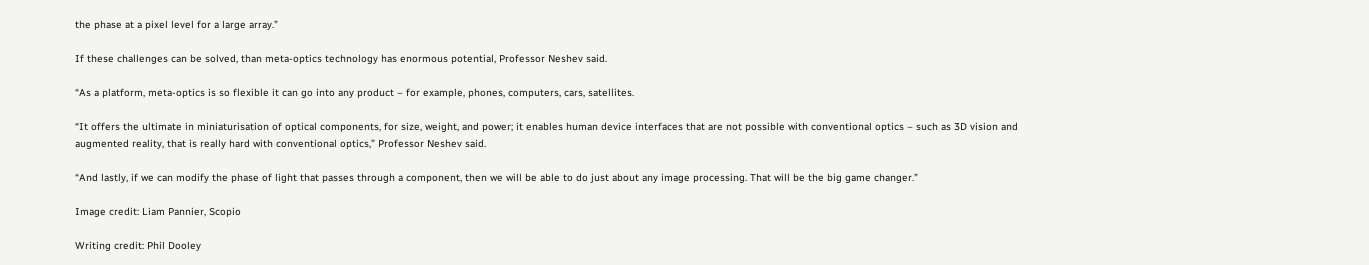the phase at a pixel level for a large array.”

If these challenges can be solved, than meta-optics technology has enormous potential, Professor Neshev said.

“As a platform, meta-optics is so flexible it can go into any product – for example, phones, computers, cars, satellites.

“It offers the ultimate in miniaturisation of optical components, for size, weight, and power; it enables human device interfaces that are not possible with conventional optics – such as 3D vision and augmented reality, that is really hard with conventional optics,” Professor Neshev said.

“And lastly, if we can modify the phase of light that passes through a component, then we will be able to do just about any image processing. That will be the big game changer.”

Image credit: Liam Pannier, Scopio

Writing credit: Phil Dooley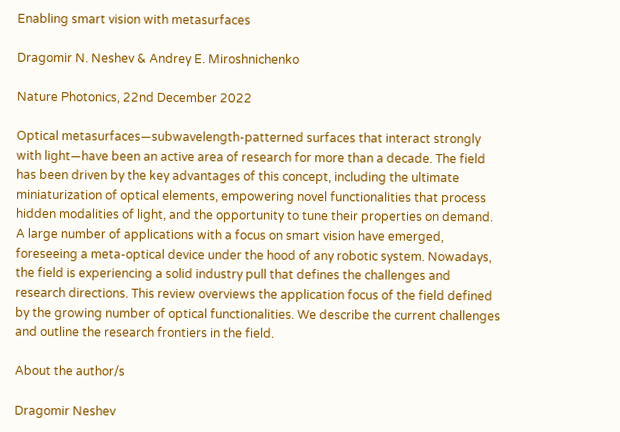Enabling smart vision with metasurfaces

Dragomir N. Neshev & Andrey E. Miroshnichenko

Nature Photonics, 22nd December 2022

Optical metasurfaces—subwavelength-patterned surfaces that interact strongly with light—have been an active area of research for more than a decade. The field has been driven by the key advantages of this concept, including the ultimate miniaturization of optical elements, empowering novel functionalities that process hidden modalities of light, and the opportunity to tune their properties on demand. A large number of applications with a focus on smart vision have emerged, foreseeing a meta-optical device under the hood of any robotic system. Nowadays, the field is experiencing a solid industry pull that defines the challenges and research directions. This review overviews the application focus of the field defined by the growing number of optical functionalities. We describe the current challenges and outline the research frontiers in the field.

About the author/s

Dragomir Neshev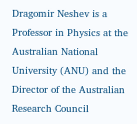Dragomir Neshev is a Professor in Physics at the Australian National University (ANU) and the Director of the Australian Research Council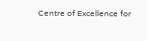Centre of Excellence for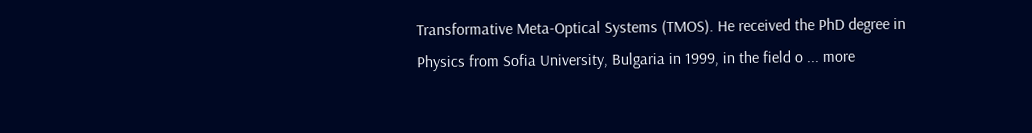Transformative Meta-Optical Systems (TMOS). He received the PhD degree in Physics from Sofia University, Bulgaria in 1999, in the field o ... more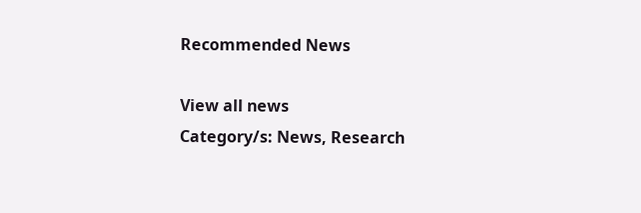Recommended News

View all news
Category/s: News, Research